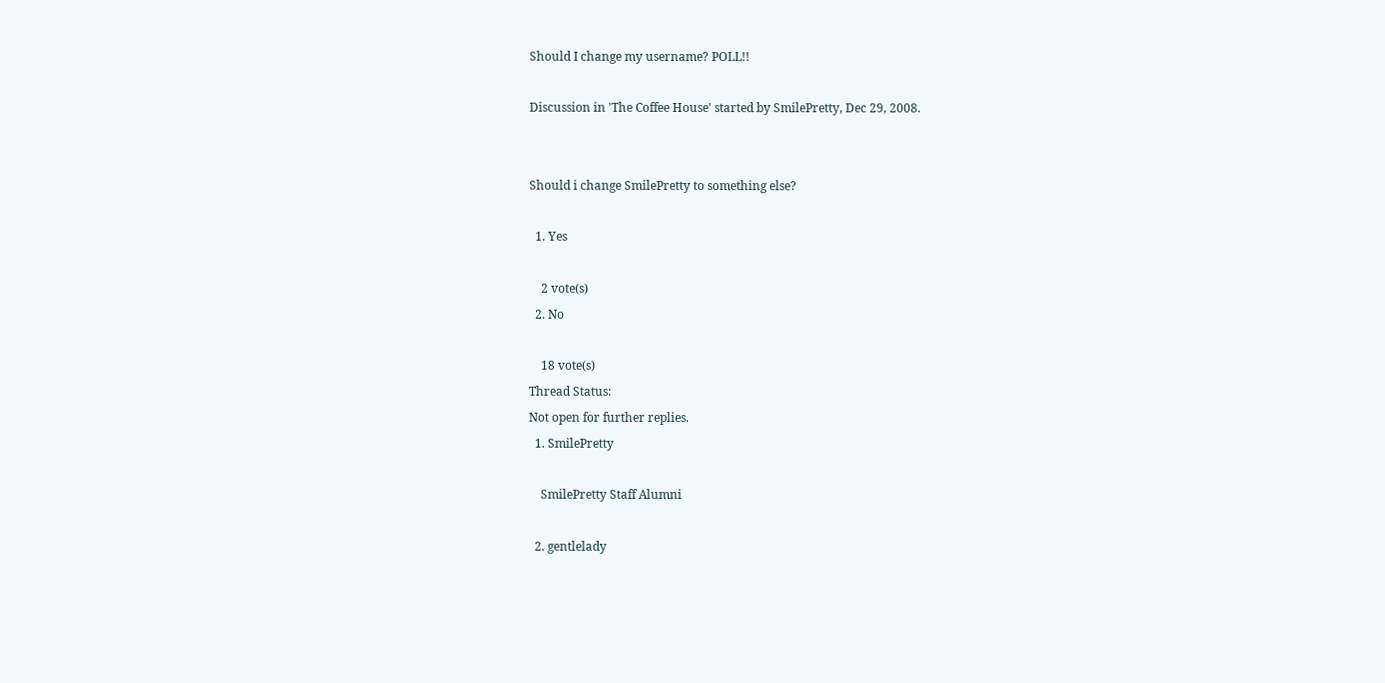Should I change my username? POLL!!

Discussion in 'The Coffee House' started by SmilePretty, Dec 29, 2008.


Should i change SmilePretty to something else?

  1. Yes

    2 vote(s)
  2. No

    18 vote(s)
Thread Status:
Not open for further replies.
  1. SmilePretty

    SmilePretty Staff Alumni

  2. gentlelady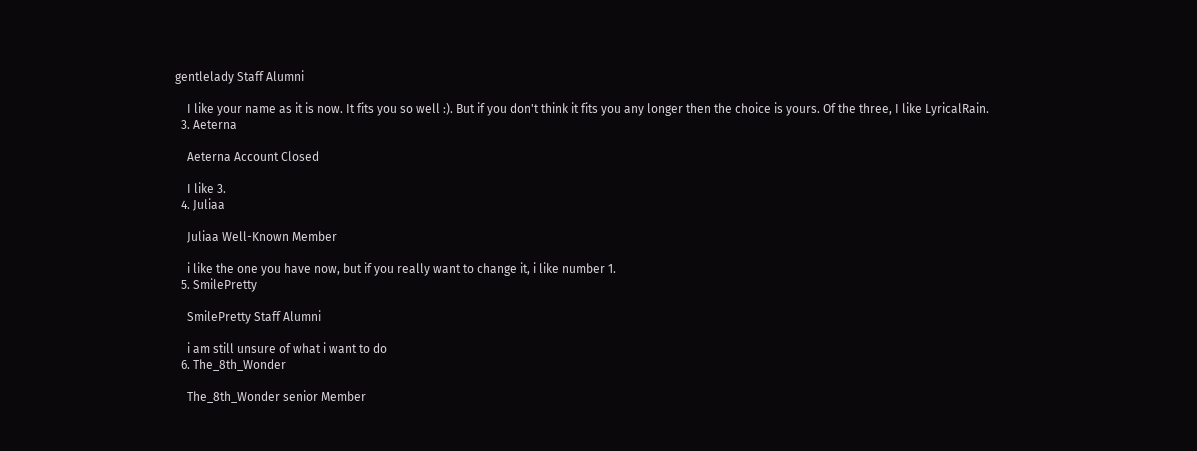gentlelady Staff Alumni

    I like your name as it is now. It fits you so well :). But if you don't think it fits you any longer then the choice is yours. Of the three, I like LyricalRain.
  3. Aeterna

    Aeterna Account Closed

    I like 3.
  4. Juliaa

    Juliaa Well-Known Member

    i like the one you have now, but if you really want to change it, i like number 1.
  5. SmilePretty

    SmilePretty Staff Alumni

    i am still unsure of what i want to do
  6. The_8th_Wonder

    The_8th_Wonder senior Member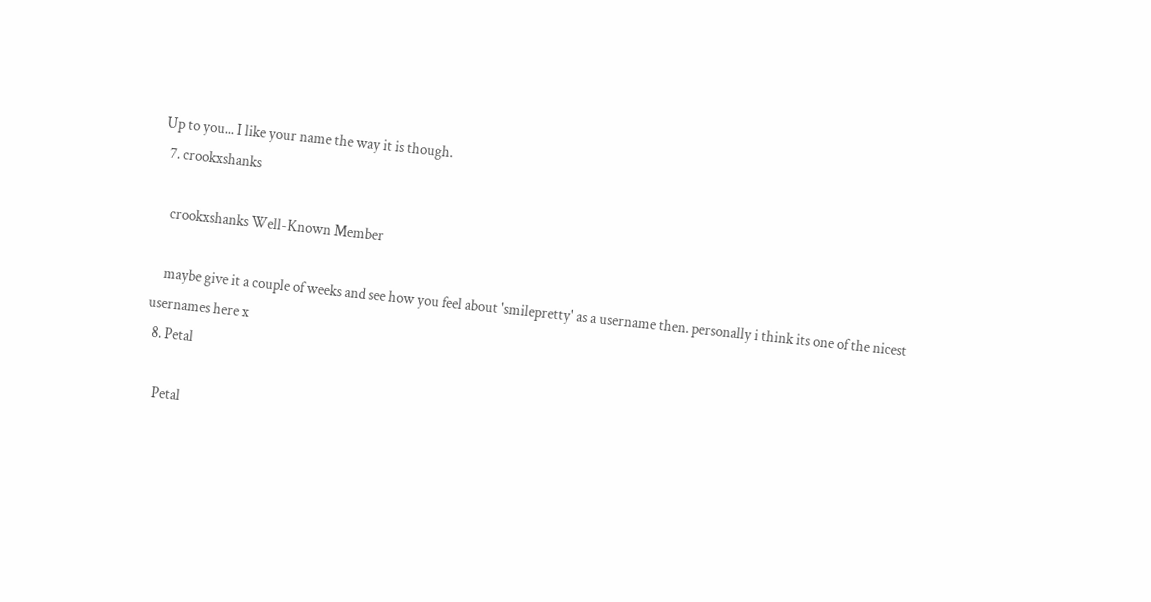Up to you... I like your name the way it is though.
  7. crookxshanks

    crookxshanks Well-Known Member

    maybe give it a couple of weeks and see how you feel about 'smilepretty' as a username then. personally i think its one of the nicest usernames here x
  8. Petal

    Petal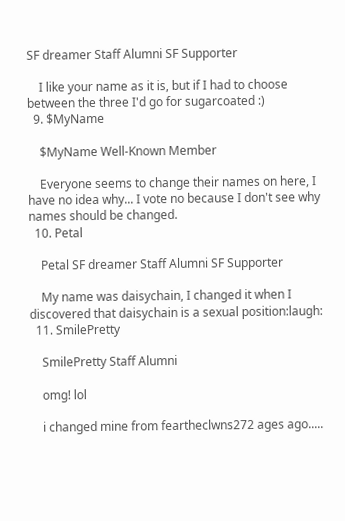SF dreamer Staff Alumni SF Supporter

    I like your name as it is, but if I had to choose between the three I'd go for sugarcoated :)
  9. $MyName

    $MyName Well-Known Member

    Everyone seems to change their names on here, I have no idea why... I vote no because I don't see why names should be changed.
  10. Petal

    Petal SF dreamer Staff Alumni SF Supporter

    My name was daisychain, I changed it when I discovered that daisychain is a sexual position:laugh:
  11. SmilePretty

    SmilePretty Staff Alumni

    omg! lol

    i changed mine from feartheclwns272 ages ago.....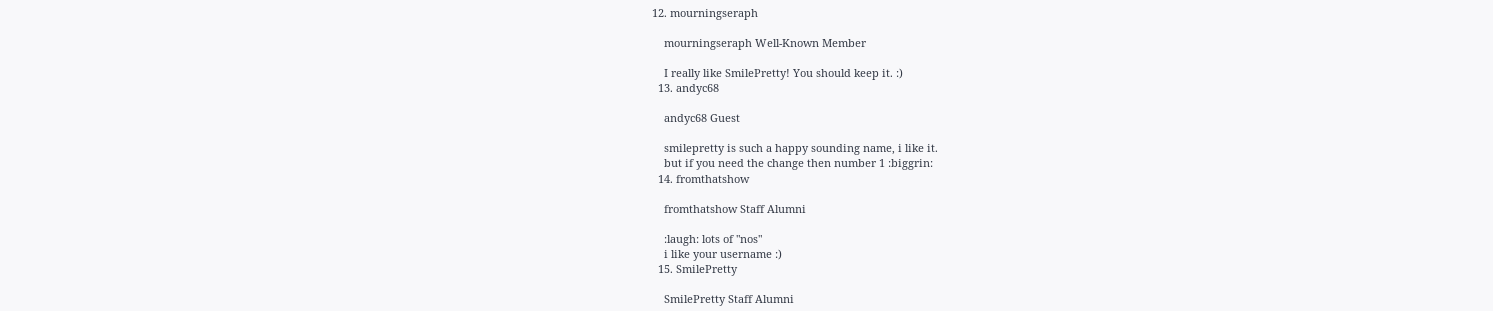12. mourningseraph

    mourningseraph Well-Known Member

    I really like SmilePretty! You should keep it. :)
  13. andyc68

    andyc68 Guest

    smilepretty is such a happy sounding name, i like it.
    but if you need the change then number 1 :biggrin:
  14. fromthatshow

    fromthatshow Staff Alumni

    :laugh: lots of "nos"
    i like your username :)
  15. SmilePretty

    SmilePretty Staff Alumni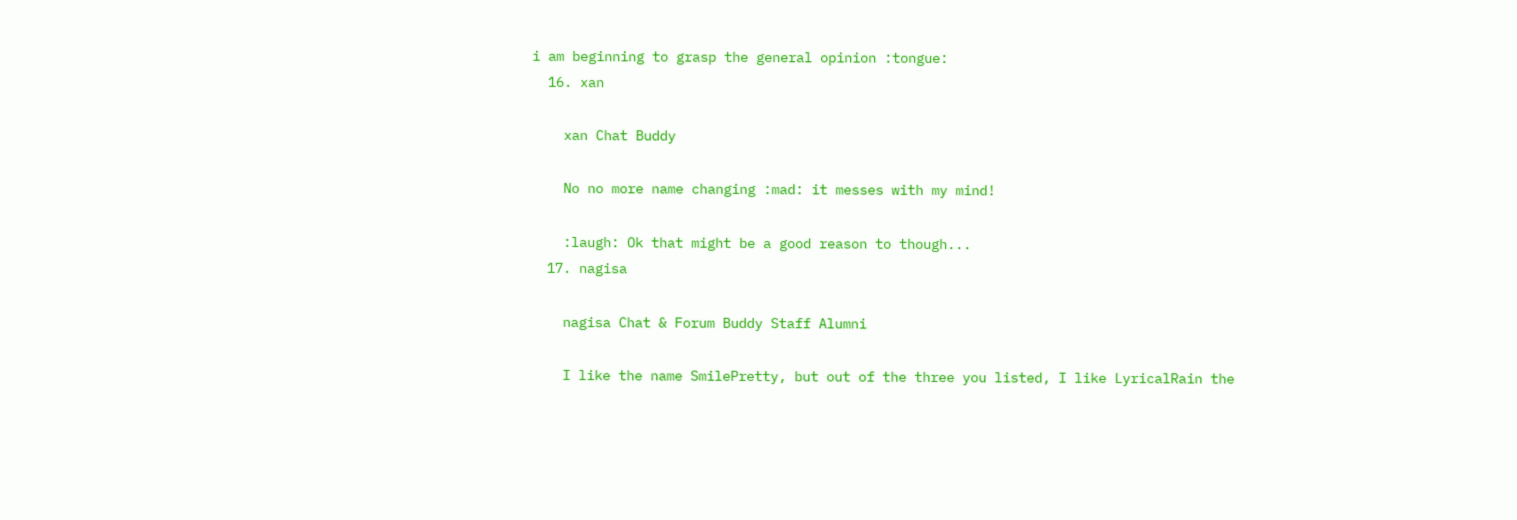i am beginning to grasp the general opinion :tongue:
  16. xan

    xan Chat Buddy

    No no more name changing :mad: it messes with my mind!

    :laugh: Ok that might be a good reason to though...
  17. nagisa

    nagisa Chat & Forum Buddy Staff Alumni

    I like the name SmilePretty, but out of the three you listed, I like LyricalRain the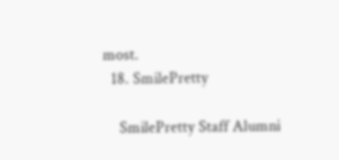most.
  18. SmilePretty

    SmilePretty Staff Alumni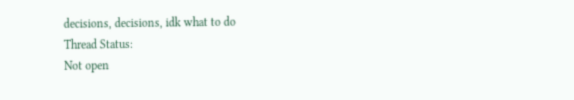decisions, decisions, idk what to do
Thread Status:
Not open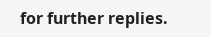for further replies.